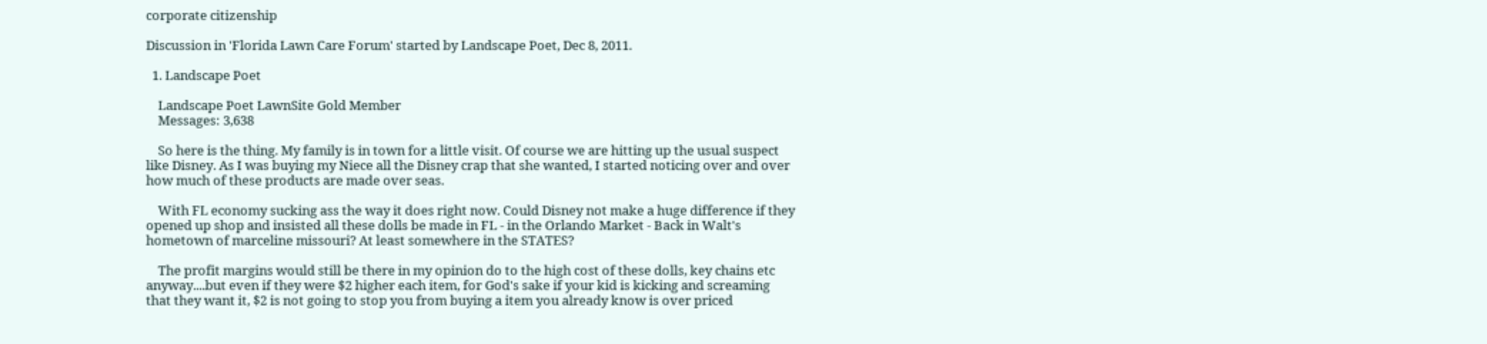corporate citizenship

Discussion in 'Florida Lawn Care Forum' started by Landscape Poet, Dec 8, 2011.

  1. Landscape Poet

    Landscape Poet LawnSite Gold Member
    Messages: 3,638

    So here is the thing. My family is in town for a little visit. Of course we are hitting up the usual suspect like Disney. As I was buying my Niece all the Disney crap that she wanted, I started noticing over and over how much of these products are made over seas.

    With FL economy sucking ass the way it does right now. Could Disney not make a huge difference if they opened up shop and insisted all these dolls be made in FL - in the Orlando Market - Back in Walt's hometown of marceline missouri? At least somewhere in the STATES?

    The profit margins would still be there in my opinion do to the high cost of these dolls, key chains etc anyway....but even if they were $2 higher each item, for God's sake if your kid is kicking and screaming that they want it, $2 is not going to stop you from buying a item you already know is over priced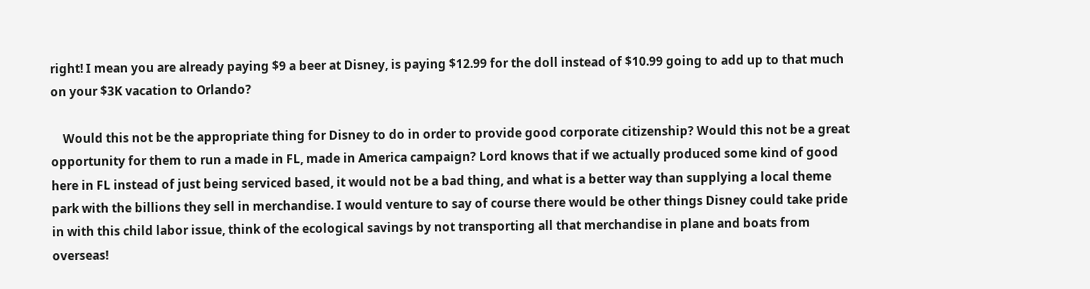right! I mean you are already paying $9 a beer at Disney, is paying $12.99 for the doll instead of $10.99 going to add up to that much on your $3K vacation to Orlando?

    Would this not be the appropriate thing for Disney to do in order to provide good corporate citizenship? Would this not be a great opportunity for them to run a made in FL, made in America campaign? Lord knows that if we actually produced some kind of good here in FL instead of just being serviced based, it would not be a bad thing, and what is a better way than supplying a local theme park with the billions they sell in merchandise. I would venture to say of course there would be other things Disney could take pride in with this child labor issue, think of the ecological savings by not transporting all that merchandise in plane and boats from overseas!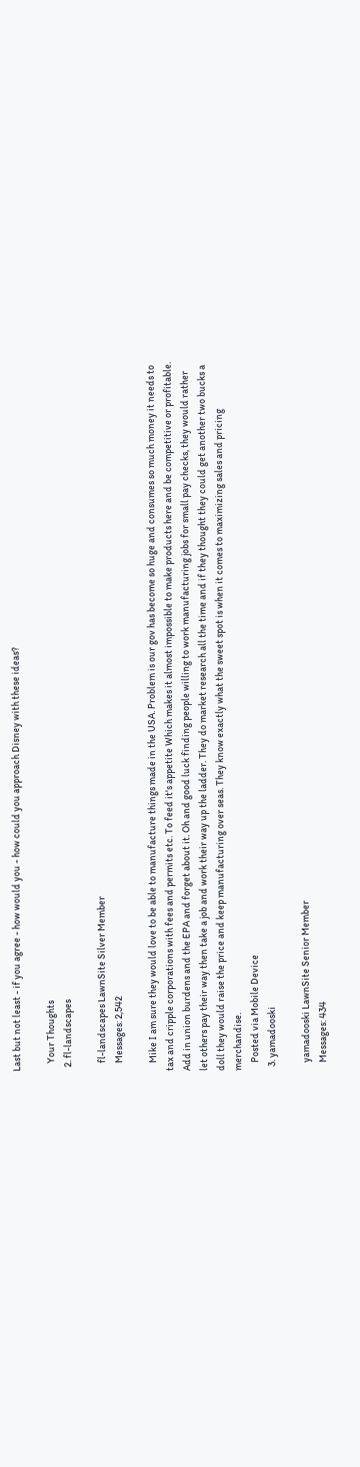Last but not least - if you agree - how would you - how could you approach Disney with these ideas?

    Your Thoughts
  2. fl-landscapes

    fl-landscapes LawnSite Silver Member
    Messages: 2,542

    Mike I am sure they would love to be able to manufacture things made in the USA. Problem is our gov has become so huge and consumes so much money it needs to tax and cripple corporations with fees and permits etc. To feed it's appetite Which makes it almost impossible to make products here and be competitive or profitable. Add in union burdens and the EPA and forget about it. Oh and good luck finding people willing to work manufacturing jobs for small pay checks, they would rather let others pay their way then take a job and work their way up the ladder. They do market research all the time and if they thought they could get another two bucks a doll they would raise the price and keep manufacturing over seas. They know exactly what the sweet spot is when it comes to maximizing sales and pricing merchandise.
    Posted via Mobile Device
  3. yamadooski

    yamadooski LawnSite Senior Member
    Messages: 434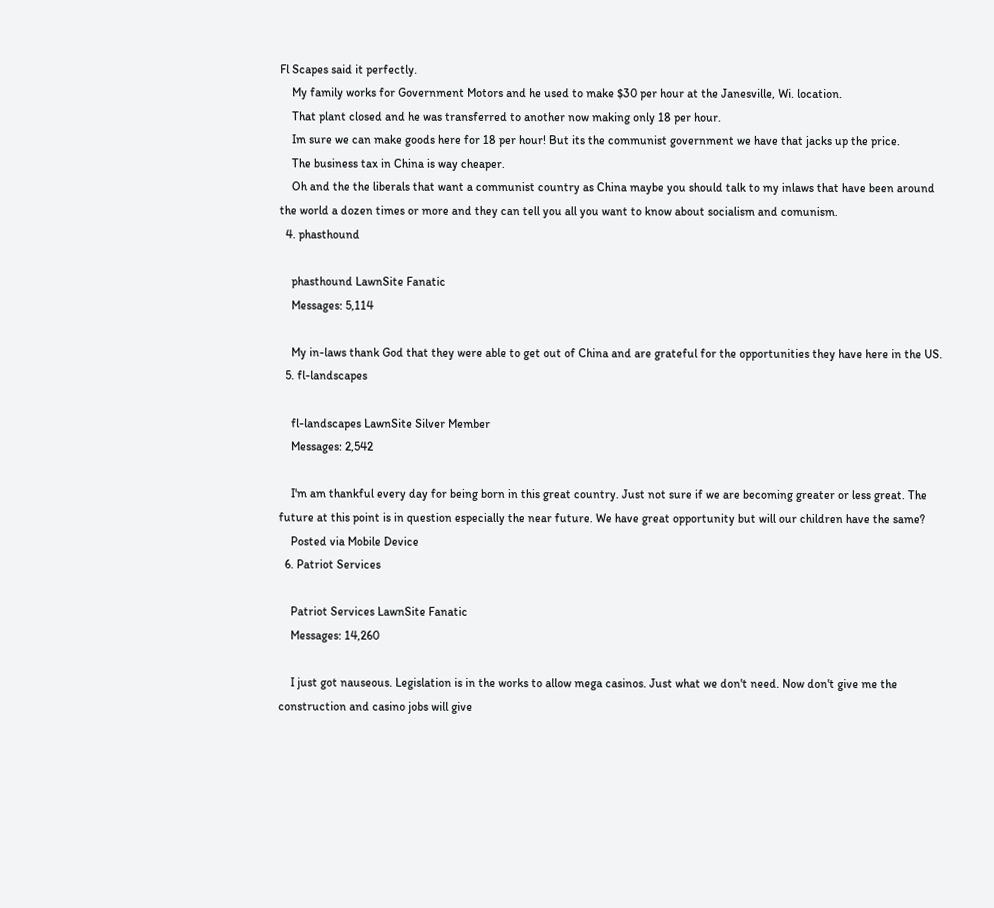Fl Scapes said it perfectly.
    My family works for Government Motors and he used to make $30 per hour at the Janesville, Wi. location.
    That plant closed and he was transferred to another now making only 18 per hour.
    Im sure we can make goods here for 18 per hour! But its the communist government we have that jacks up the price.
    The business tax in China is way cheaper.
    Oh and the the liberals that want a communist country as China maybe you should talk to my inlaws that have been around the world a dozen times or more and they can tell you all you want to know about socialism and comunism.
  4. phasthound

    phasthound LawnSite Fanatic
    Messages: 5,114

    My in-laws thank God that they were able to get out of China and are grateful for the opportunities they have here in the US.
  5. fl-landscapes

    fl-landscapes LawnSite Silver Member
    Messages: 2,542

    I'm am thankful every day for being born in this great country. Just not sure if we are becoming greater or less great. The future at this point is in question especially the near future. We have great opportunity but will our children have the same?
    Posted via Mobile Device
  6. Patriot Services

    Patriot Services LawnSite Fanatic
    Messages: 14,260

    I just got nauseous. Legislation is in the works to allow mega casinos. Just what we don't need. Now don't give me the construction and casino jobs will give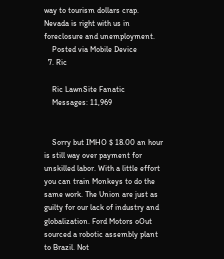way to tourism dollars crap. Nevada is right with us in foreclosure and unemployment.
    Posted via Mobile Device
  7. Ric

    Ric LawnSite Fanatic
    Messages: 11,969


    Sorry but IMHO $ 18.00 an hour is still way over payment for unskilled labor. With a little effort you can train Monkeys to do the same work. The Union are just as guilty for our lack of industry and globalization. Ford Motors oOut sourced a robotic assembly plant to Brazil. Not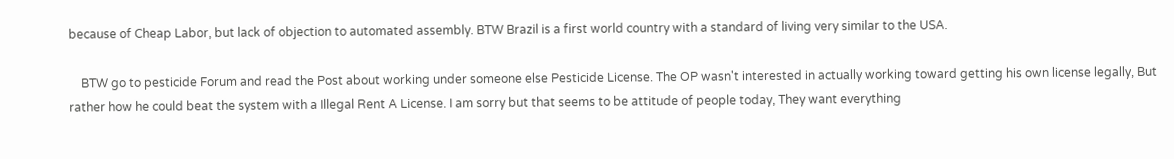because of Cheap Labor, but lack of objection to automated assembly. BTW Brazil is a first world country with a standard of living very similar to the USA.

    BTW go to pesticide Forum and read the Post about working under someone else Pesticide License. The OP wasn't interested in actually working toward getting his own license legally, But rather how he could beat the system with a Illegal Rent A License. I am sorry but that seems to be attitude of people today, They want everything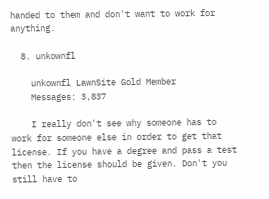handed to them and don't want to work for anything.

  8. unkownfl

    unkownfl LawnSite Gold Member
    Messages: 3,837

    I really don't see why someone has to work for someone else in order to get that license. If you have a degree and pass a test then the license should be given. Don't you still have to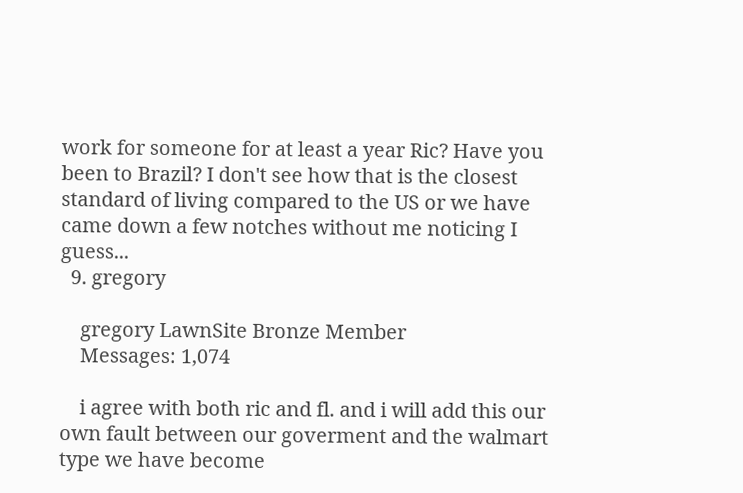work for someone for at least a year Ric? Have you been to Brazil? I don't see how that is the closest standard of living compared to the US or we have came down a few notches without me noticing I guess...
  9. gregory

    gregory LawnSite Bronze Member
    Messages: 1,074

    i agree with both ric and fl. and i will add this our own fault between our goverment and the walmart type we have become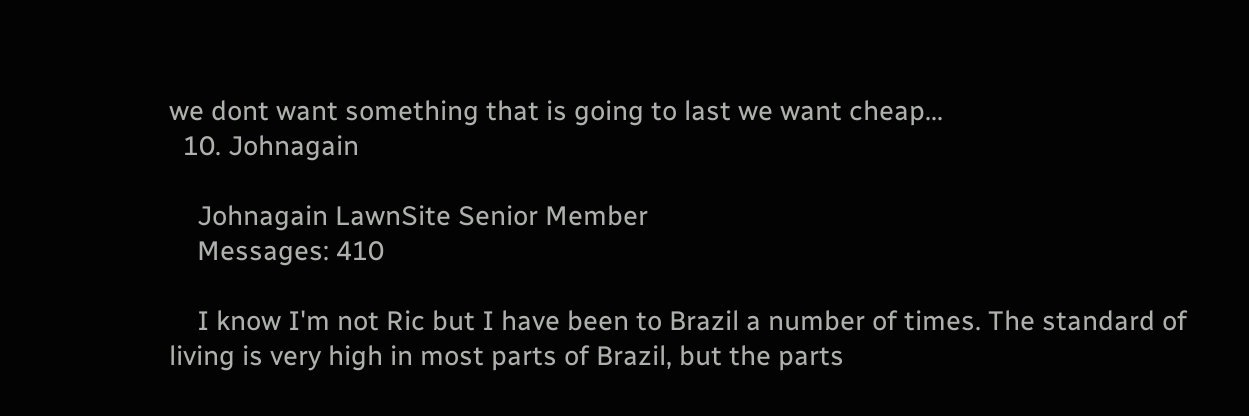we dont want something that is going to last we want cheap...
  10. Johnagain

    Johnagain LawnSite Senior Member
    Messages: 410

    I know I'm not Ric but I have been to Brazil a number of times. The standard of living is very high in most parts of Brazil, but the parts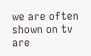we are often shown on tv are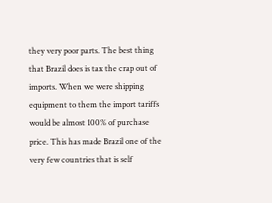they very poor parts. The best thing that Brazil does is tax the crap out of imports. When we were shipping equipment to them the import tariffs would be almost 100% of purchase price. This has made Brazil one of the very few countries that is self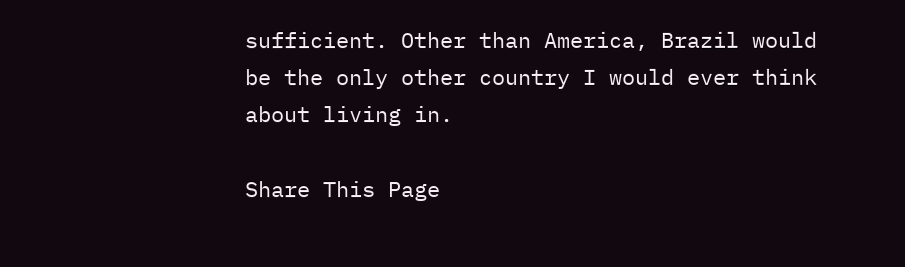sufficient. Other than America, Brazil would be the only other country I would ever think about living in.

Share This Page